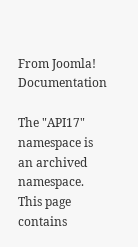From Joomla! Documentation

The "API17" namespace is an archived namespace. This page contains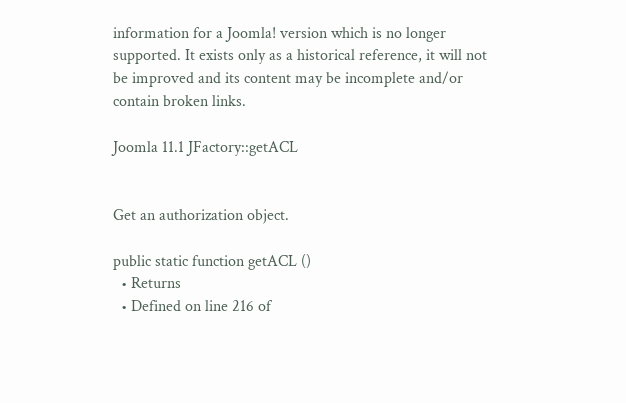information for a Joomla! version which is no longer supported. It exists only as a historical reference, it will not be improved and its content may be incomplete and/or contain broken links.

Joomla 11.1 JFactory::getACL


Get an authorization object.

public static function getACL ()
  • Returns
  • Defined on line 216 of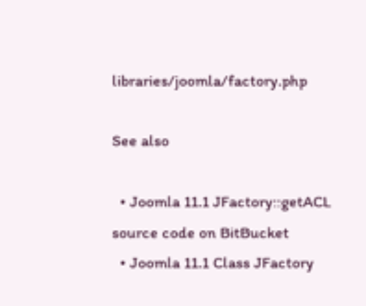libraries/joomla/factory.php

See also

  • Joomla 11.1 JFactory::getACL source code on BitBucket
  • Joomla 11.1 Class JFactory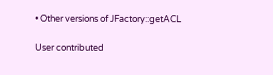• Other versions of JFactory::getACL

User contributed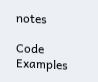notes

Code Examples